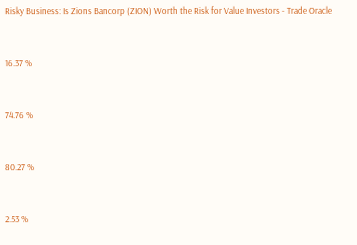Risky Business: Is Zions Bancorp (ZION) Worth the Risk for Value Investors - Trade Oracle


16.37 %


74.76 %


80.27 %


2.53 %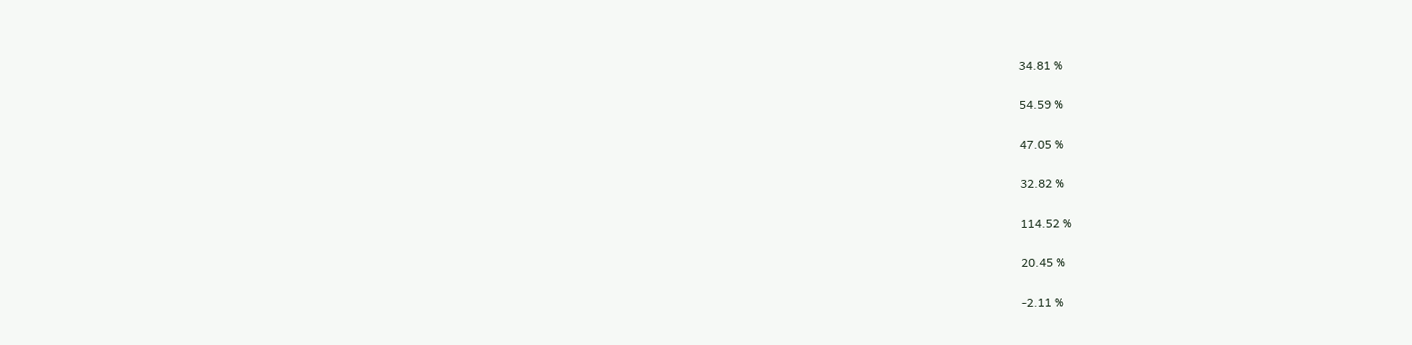34.81 %


54.59 %


47.05 %


32.82 %


114.52 %


20.45 %


-2.11 %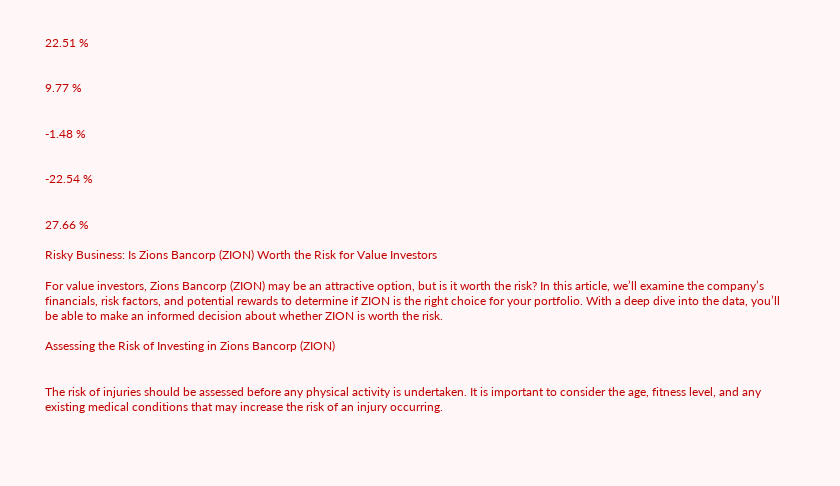22.51 %


9.77 %


-1.48 %


-22.54 %


27.66 %

Risky Business: Is Zions Bancorp (ZION) Worth the Risk for Value Investors

For value investors, Zions Bancorp (ZION) may be an attractive option, but is it worth the risk? In this article, we’ll examine the company’s financials, risk factors, and potential rewards to determine if ZION is the right choice for your portfolio. With a deep dive into the data, you’ll be able to make an informed decision about whether ZION is worth the risk.

Assessing the Risk of Investing in Zions Bancorp (ZION)


The risk of injuries should be assessed before any physical activity is undertaken. It is important to consider the age, fitness level, and any existing medical conditions that may increase the risk of an injury occurring.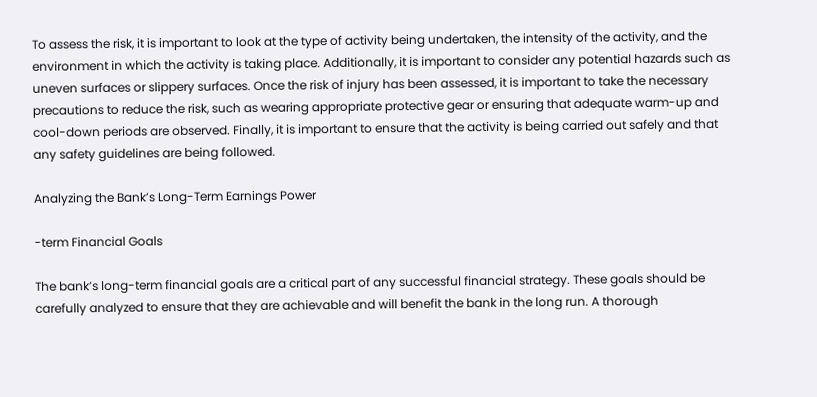To assess the risk, it is important to look at the type of activity being undertaken, the intensity of the activity, and the environment in which the activity is taking place. Additionally, it is important to consider any potential hazards such as uneven surfaces or slippery surfaces. Once the risk of injury has been assessed, it is important to take the necessary precautions to reduce the risk, such as wearing appropriate protective gear or ensuring that adequate warm-up and cool-down periods are observed. Finally, it is important to ensure that the activity is being carried out safely and that any safety guidelines are being followed.

Analyzing the Bank’s Long-Term Earnings Power

-term Financial Goals

The bank’s long-term financial goals are a critical part of any successful financial strategy. These goals should be carefully analyzed to ensure that they are achievable and will benefit the bank in the long run. A thorough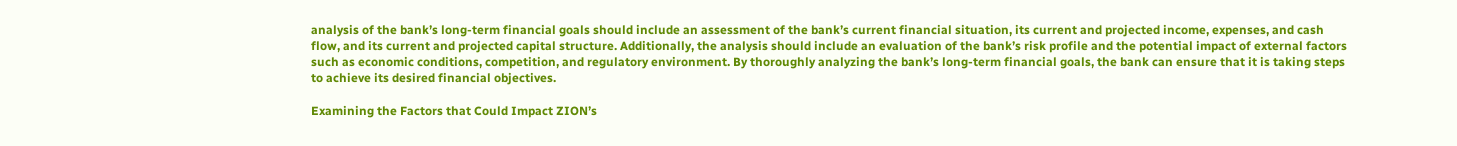analysis of the bank’s long-term financial goals should include an assessment of the bank’s current financial situation, its current and projected income, expenses, and cash flow, and its current and projected capital structure. Additionally, the analysis should include an evaluation of the bank’s risk profile and the potential impact of external factors such as economic conditions, competition, and regulatory environment. By thoroughly analyzing the bank’s long-term financial goals, the bank can ensure that it is taking steps to achieve its desired financial objectives.

Examining the Factors that Could Impact ZION’s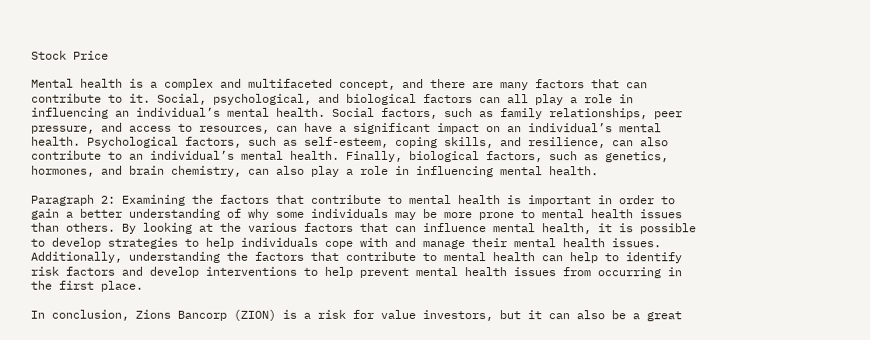Stock Price

Mental health is a complex and multifaceted concept, and there are many factors that can contribute to it. Social, psychological, and biological factors can all play a role in influencing an individual’s mental health. Social factors, such as family relationships, peer pressure, and access to resources, can have a significant impact on an individual’s mental health. Psychological factors, such as self-esteem, coping skills, and resilience, can also contribute to an individual’s mental health. Finally, biological factors, such as genetics, hormones, and brain chemistry, can also play a role in influencing mental health.

Paragraph 2: Examining the factors that contribute to mental health is important in order to gain a better understanding of why some individuals may be more prone to mental health issues than others. By looking at the various factors that can influence mental health, it is possible to develop strategies to help individuals cope with and manage their mental health issues. Additionally, understanding the factors that contribute to mental health can help to identify risk factors and develop interventions to help prevent mental health issues from occurring in the first place.

In conclusion, Zions Bancorp (ZION) is a risk for value investors, but it can also be a great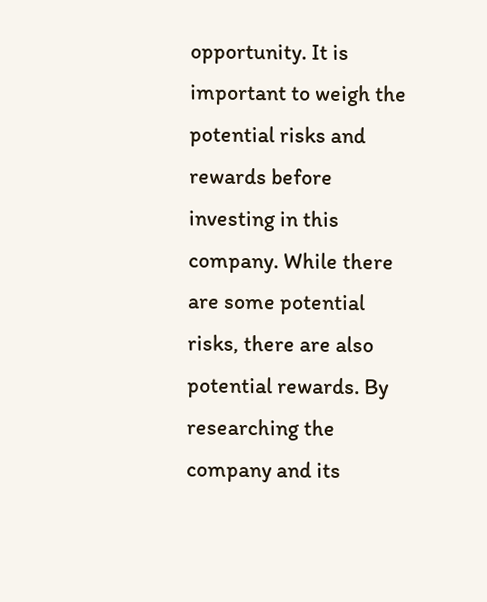opportunity. It is important to weigh the potential risks and rewards before investing in this company. While there are some potential risks, there are also potential rewards. By researching the company and its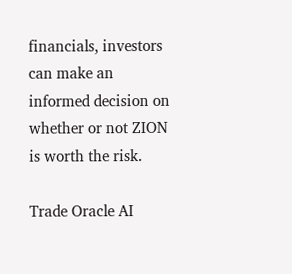financials, investors can make an informed decision on whether or not ZION is worth the risk.

Trade Oracle AI